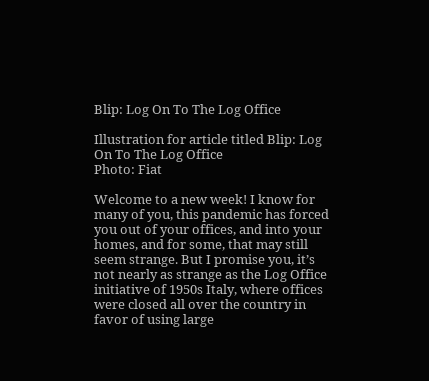Blip: Log On To The Log Office

Illustration for article titled Blip: Log On To The Log Office
Photo: Fiat

Welcome to a new week! I know for many of you, this pandemic has forced you out of your offices, and into your homes, and for some, that may still seem strange. But I promise you, it’s not nearly as strange as the Log Office initiative of 1950s Italy, where offices were closed all over the country in favor of using large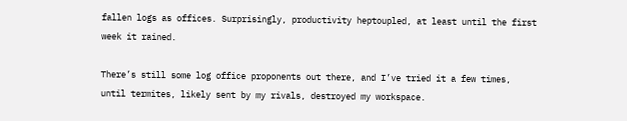fallen logs as offices. Surprisingly, productivity heptoupled, at least until the first week it rained.

There’s still some log office proponents out there, and I’ve tried it a few times, until termites, likely sent by my rivals, destroyed my workspace.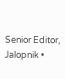Senior Editor, Jalopnik •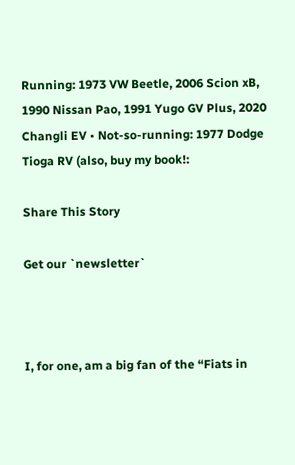Running: 1973 VW Beetle, 2006 Scion xB, 1990 Nissan Pao, 1991 Yugo GV Plus, 2020 Changli EV • Not-so-running: 1977 Dodge Tioga RV (also, buy my book!:

Share This Story

Get our `newsletter`



I, for one, am a big fan of the “Fiats in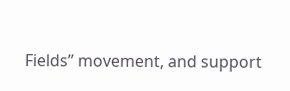Fields” movement, and support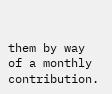them by way of a monthly contribution.